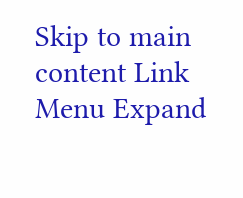Skip to main content Link Menu Expand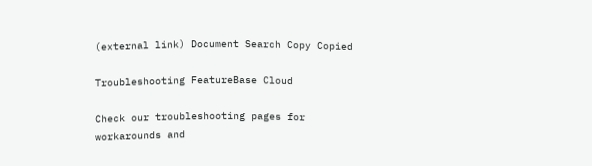(external link) Document Search Copy Copied

Troubleshooting FeatureBase Cloud

Check our troubleshooting pages for workarounds and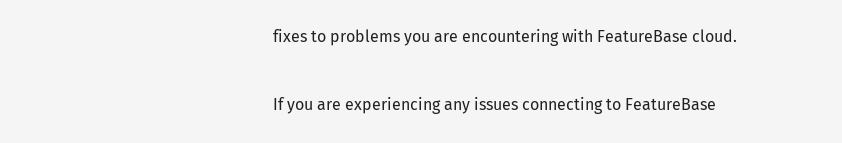fixes to problems you are encountering with FeatureBase cloud.

If you are experiencing any issues connecting to FeatureBase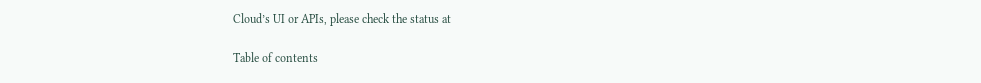Cloud’s UI or APIs, please check the status at

Table of contents